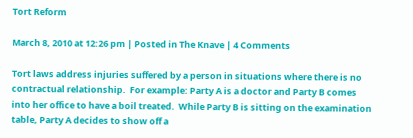Tort Reform

March 8, 2010 at 12:26 pm | Posted in The Knave | 4 Comments

Tort laws address injuries suffered by a person in situations where there is no contractual relationship.  For example: Party A is a doctor and Party B comes into her office to have a boil treated.  While Party B is sitting on the examination table, Party A decides to show off a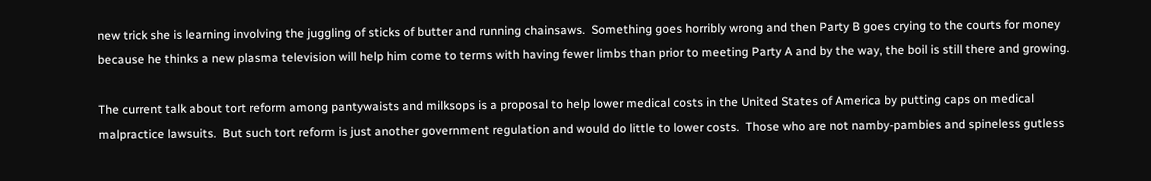new trick she is learning involving the juggling of sticks of butter and running chainsaws.  Something goes horribly wrong and then Party B goes crying to the courts for money because he thinks a new plasma television will help him come to terms with having fewer limbs than prior to meeting Party A and by the way, the boil is still there and growing.

The current talk about tort reform among pantywaists and milksops is a proposal to help lower medical costs in the United States of America by putting caps on medical malpractice lawsuits.  But such tort reform is just another government regulation and would do little to lower costs.  Those who are not namby-pambies and spineless gutless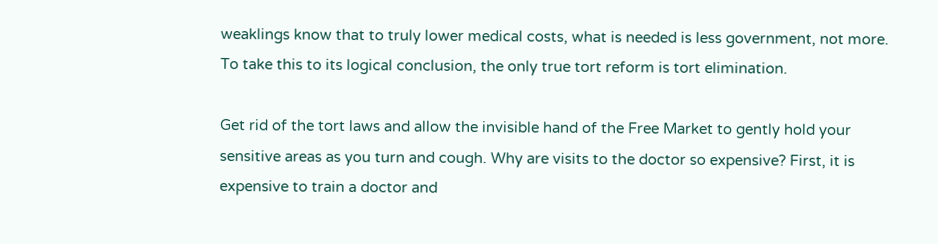weaklings know that to truly lower medical costs, what is needed is less government, not more. To take this to its logical conclusion, the only true tort reform is tort elimination.

Get rid of the tort laws and allow the invisible hand of the Free Market to gently hold your sensitive areas as you turn and cough. Why are visits to the doctor so expensive? First, it is expensive to train a doctor and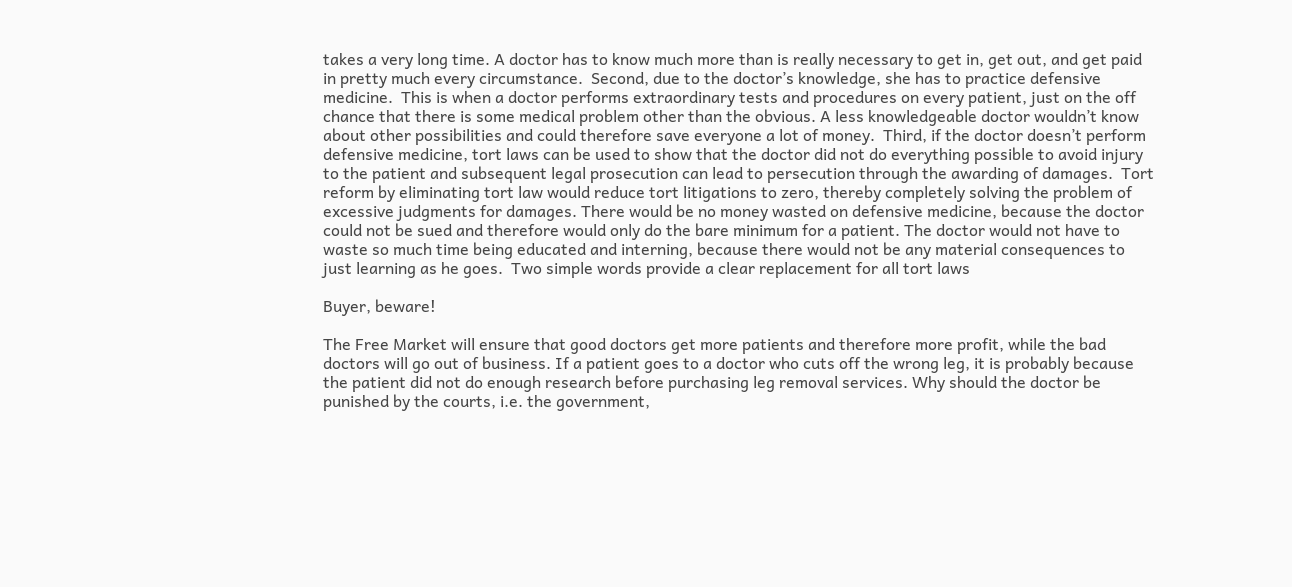takes a very long time. A doctor has to know much more than is really necessary to get in, get out, and get paid in pretty much every circumstance.  Second, due to the doctor’s knowledge, she has to practice defensive medicine.  This is when a doctor performs extraordinary tests and procedures on every patient, just on the off chance that there is some medical problem other than the obvious. A less knowledgeable doctor wouldn’t know about other possibilities and could therefore save everyone a lot of money.  Third, if the doctor doesn’t perform defensive medicine, tort laws can be used to show that the doctor did not do everything possible to avoid injury to the patient and subsequent legal prosecution can lead to persecution through the awarding of damages.  Tort reform by eliminating tort law would reduce tort litigations to zero, thereby completely solving the problem of excessive judgments for damages. There would be no money wasted on defensive medicine, because the doctor could not be sued and therefore would only do the bare minimum for a patient. The doctor would not have to waste so much time being educated and interning, because there would not be any material consequences to just learning as he goes.  Two simple words provide a clear replacement for all tort laws

Buyer, beware!

The Free Market will ensure that good doctors get more patients and therefore more profit, while the bad doctors will go out of business. If a patient goes to a doctor who cuts off the wrong leg, it is probably because the patient did not do enough research before purchasing leg removal services. Why should the doctor be punished by the courts, i.e. the government,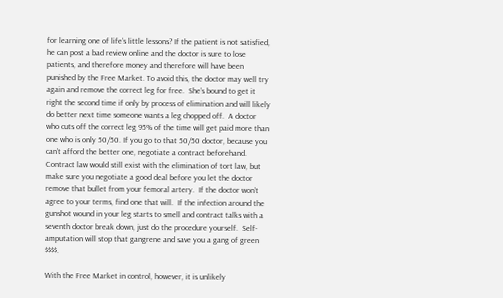for learning one of life’s little lessons? If the patient is not satisfied, he can post a bad review online and the doctor is sure to lose patients, and therefore money and therefore will have been punished by the Free Market. To avoid this, the doctor may well try again and remove the correct leg for free.  She’s bound to get it right the second time if only by process of elimination and will likely do better next time someone wants a leg chopped off.  A doctor who cuts off the correct leg 95% of the time will get paid more than one who is only 50/50. If you go to that 50/50 doctor, because you can’t afford the better one, negotiate a contract beforehand. Contract law would still exist with the elimination of tort law, but make sure you negotiate a good deal before you let the doctor remove that bullet from your femoral artery.  If the doctor won’t agree to your terms, find one that will.  If the infection around the gunshot wound in your leg starts to smell and contract talks with a seventh doctor break down, just do the procedure yourself.  Self-amputation will stop that gangrene and save you a gang of green $$$$.

With the Free Market in control, however, it is unlikely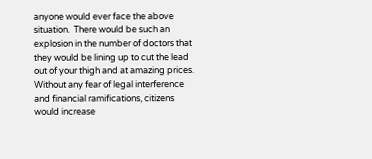anyone would ever face the above situation.  There would be such an explosion in the number of doctors that they would be lining up to cut the lead out of your thigh and at amazing prices.  Without any fear of legal interference and financial ramifications, citizens would increase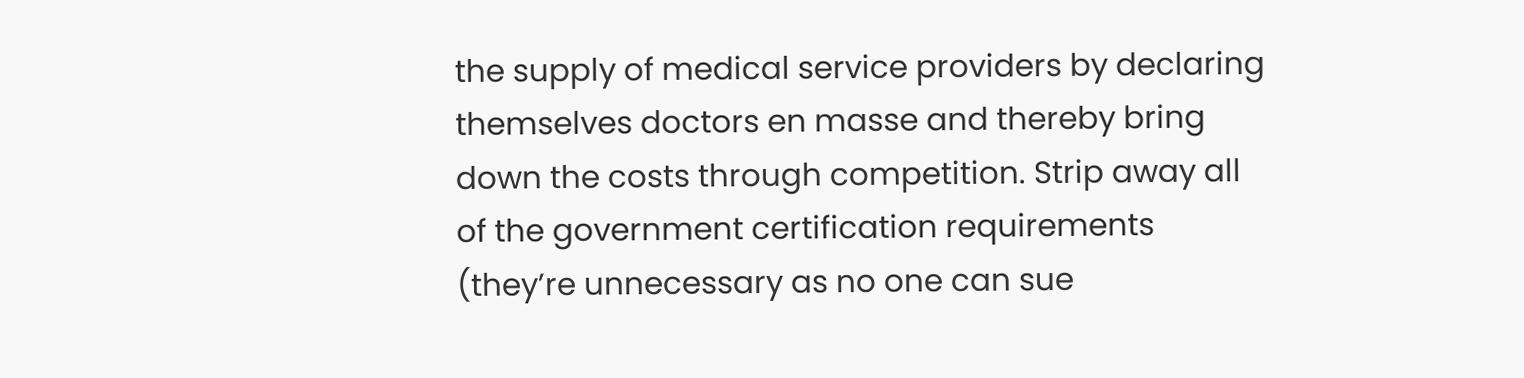the supply of medical service providers by declaring themselves doctors en masse and thereby bring down the costs through competition. Strip away all of the government certification requirements (they’re unnecessary as no one can sue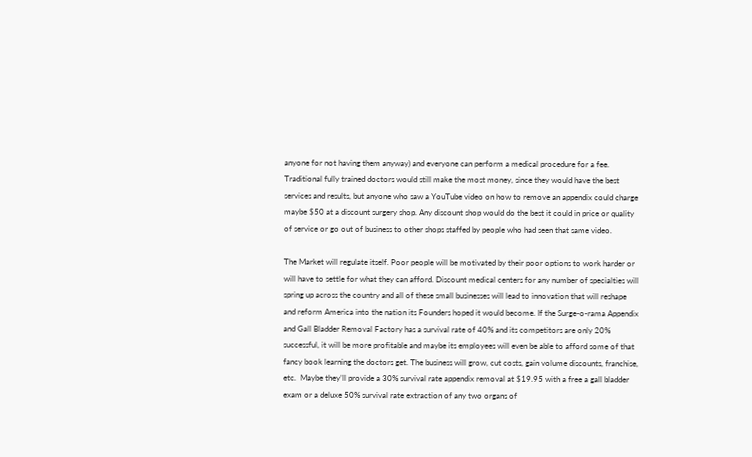anyone for not having them anyway) and everyone can perform a medical procedure for a fee. Traditional fully trained doctors would still make the most money, since they would have the best services and results, but anyone who saw a YouTube video on how to remove an appendix could charge maybe $50 at a discount surgery shop. Any discount shop would do the best it could in price or quality of service or go out of business to other shops staffed by people who had seen that same video.

The Market will regulate itself. Poor people will be motivated by their poor options to work harder or will have to settle for what they can afford. Discount medical centers for any number of specialties will spring up across the country and all of these small businesses will lead to innovation that will reshape and reform America into the nation its Founders hoped it would become. If the Surge-o-rama Appendix and Gall Bladder Removal Factory has a survival rate of 40% and its competitors are only 20% successful, it will be more profitable and maybe its employees will even be able to afford some of that fancy book learning the doctors get. The business will grow, cut costs, gain volume discounts, franchise, etc.  Maybe they’ll provide a 30% survival rate appendix removal at $19.95 with a free a gall bladder exam or a deluxe 50% survival rate extraction of any two organs of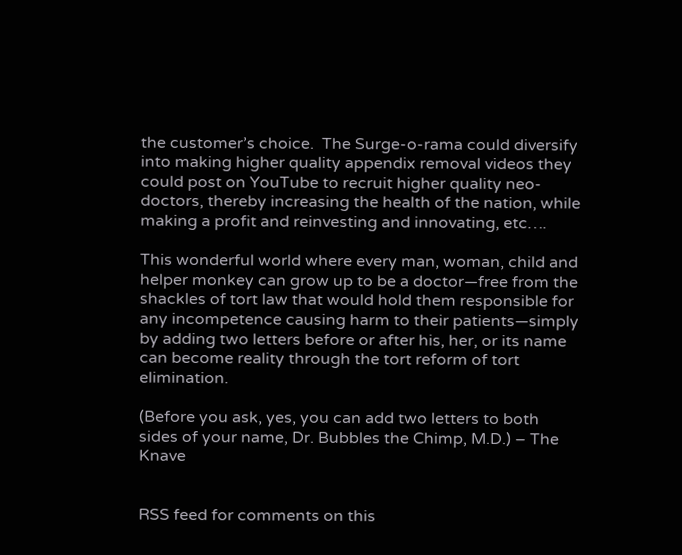the customer’s choice.  The Surge-o-rama could diversify into making higher quality appendix removal videos they could post on YouTube to recruit higher quality neo-doctors, thereby increasing the health of the nation, while making a profit and reinvesting and innovating, etc….

This wonderful world where every man, woman, child and helper monkey can grow up to be a doctor—free from the shackles of tort law that would hold them responsible for any incompetence causing harm to their patients—simply by adding two letters before or after his, her, or its name can become reality through the tort reform of tort elimination.

(Before you ask, yes, you can add two letters to both sides of your name, Dr. Bubbles the Chimp, M.D.) – The Knave


RSS feed for comments on this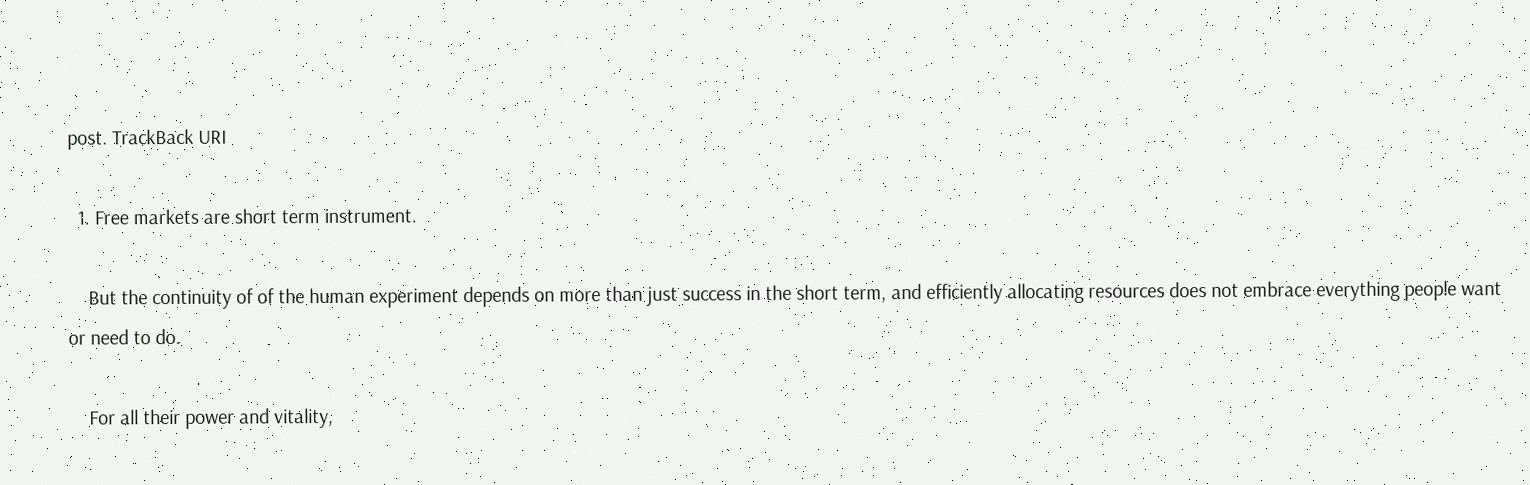post. TrackBack URI

  1. Free markets are short term instrument.

    But the continuity of of the human experiment depends on more than just success in the short term, and efficiently allocating resources does not embrace everything people want or need to do.

    For all their power and vitality,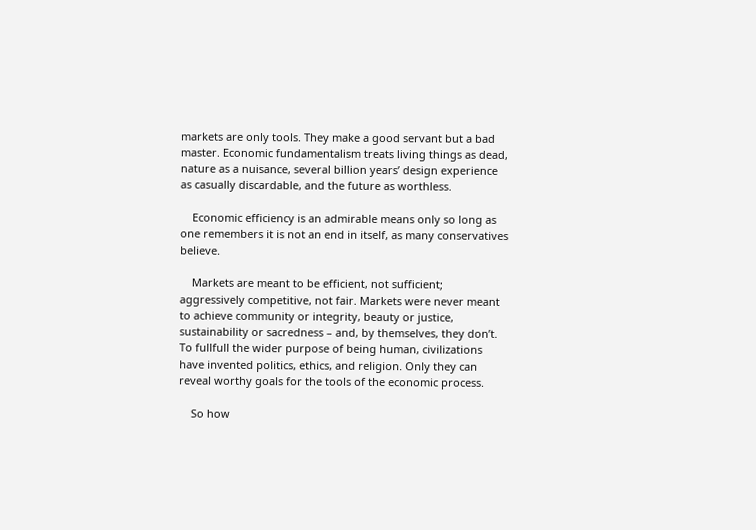markets are only tools. They make a good servant but a bad master. Economic fundamentalism treats living things as dead, nature as a nuisance, several billion years’ design experience as casually discardable, and the future as worthless.

    Economic efficiency is an admirable means only so long as one remembers it is not an end in itself, as many conservatives believe.

    Markets are meant to be efficient, not sufficient; aggressively competitive, not fair. Markets were never meant to achieve community or integrity, beauty or justice, sustainability or sacredness – and, by themselves, they don’t. To fullfull the wider purpose of being human, civilizations have invented politics, ethics, and religion. Only they can reveal worthy goals for the tools of the economic process.

    So how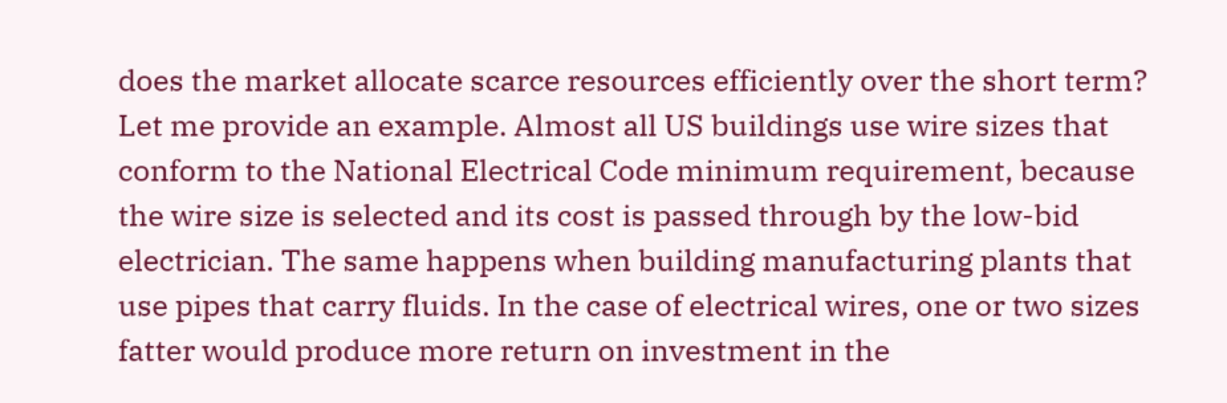does the market allocate scarce resources efficiently over the short term? Let me provide an example. Almost all US buildings use wire sizes that conform to the National Electrical Code minimum requirement, because the wire size is selected and its cost is passed through by the low-bid electrician. The same happens when building manufacturing plants that use pipes that carry fluids. In the case of electrical wires, one or two sizes fatter would produce more return on investment in the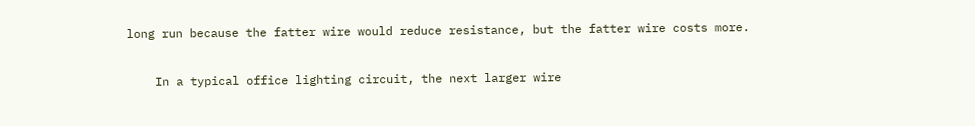long run because the fatter wire would reduce resistance, but the fatter wire costs more.

    In a typical office lighting circuit, the next larger wire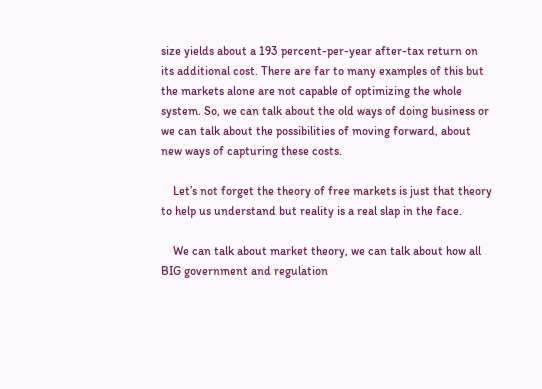size yields about a 193 percent-per-year after-tax return on its additional cost. There are far to many examples of this but the markets alone are not capable of optimizing the whole system. So, we can talk about the old ways of doing business or we can talk about the possibilities of moving forward, about new ways of capturing these costs.

    Let’s not forget the theory of free markets is just that theory to help us understand but reality is a real slap in the face.

    We can talk about market theory, we can talk about how all BIG government and regulation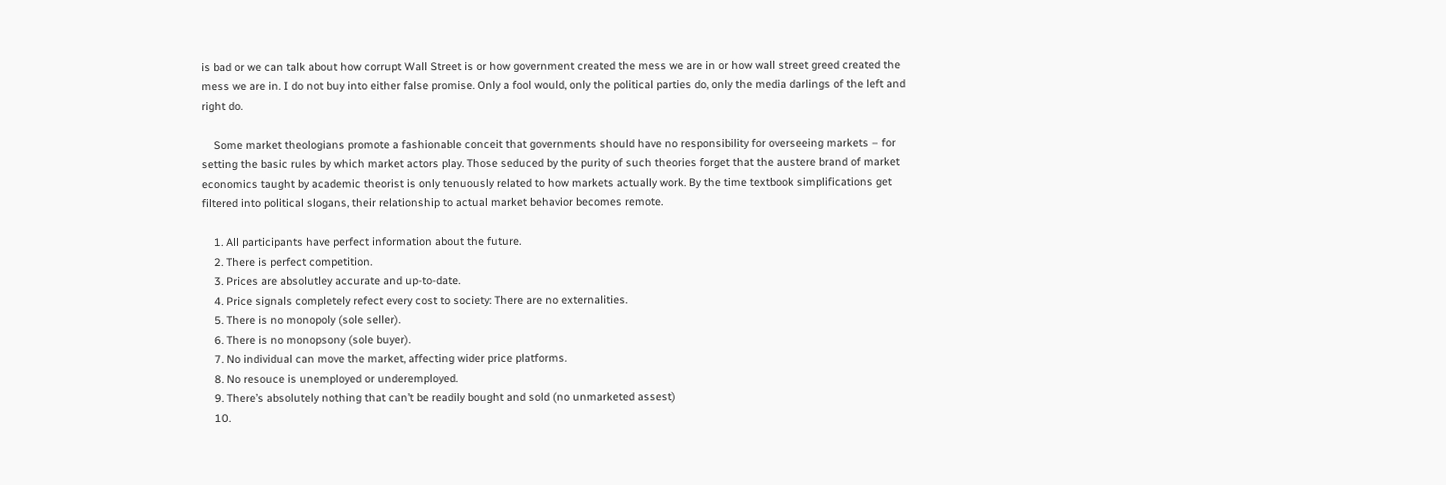is bad or we can talk about how corrupt Wall Street is or how government created the mess we are in or how wall street greed created the mess we are in. I do not buy into either false promise. Only a fool would, only the political parties do, only the media darlings of the left and right do.

    Some market theologians promote a fashionable conceit that governments should have no responsibility for overseeing markets – for setting the basic rules by which market actors play. Those seduced by the purity of such theories forget that the austere brand of market economics taught by academic theorist is only tenuously related to how markets actually work. By the time textbook simplifications get filtered into political slogans, their relationship to actual market behavior becomes remote.

    1. All participants have perfect information about the future.
    2. There is perfect competition.
    3. Prices are absolutley accurate and up-to-date.
    4. Price signals completely refect every cost to society: There are no externalities.
    5. There is no monopoly (sole seller).
    6. There is no monopsony (sole buyer).
    7. No individual can move the market, affecting wider price platforms.
    8. No resouce is unemployed or underemployed.
    9. There’s absolutely nothing that can’t be readily bought and sold (no unmarketed assest)
    10.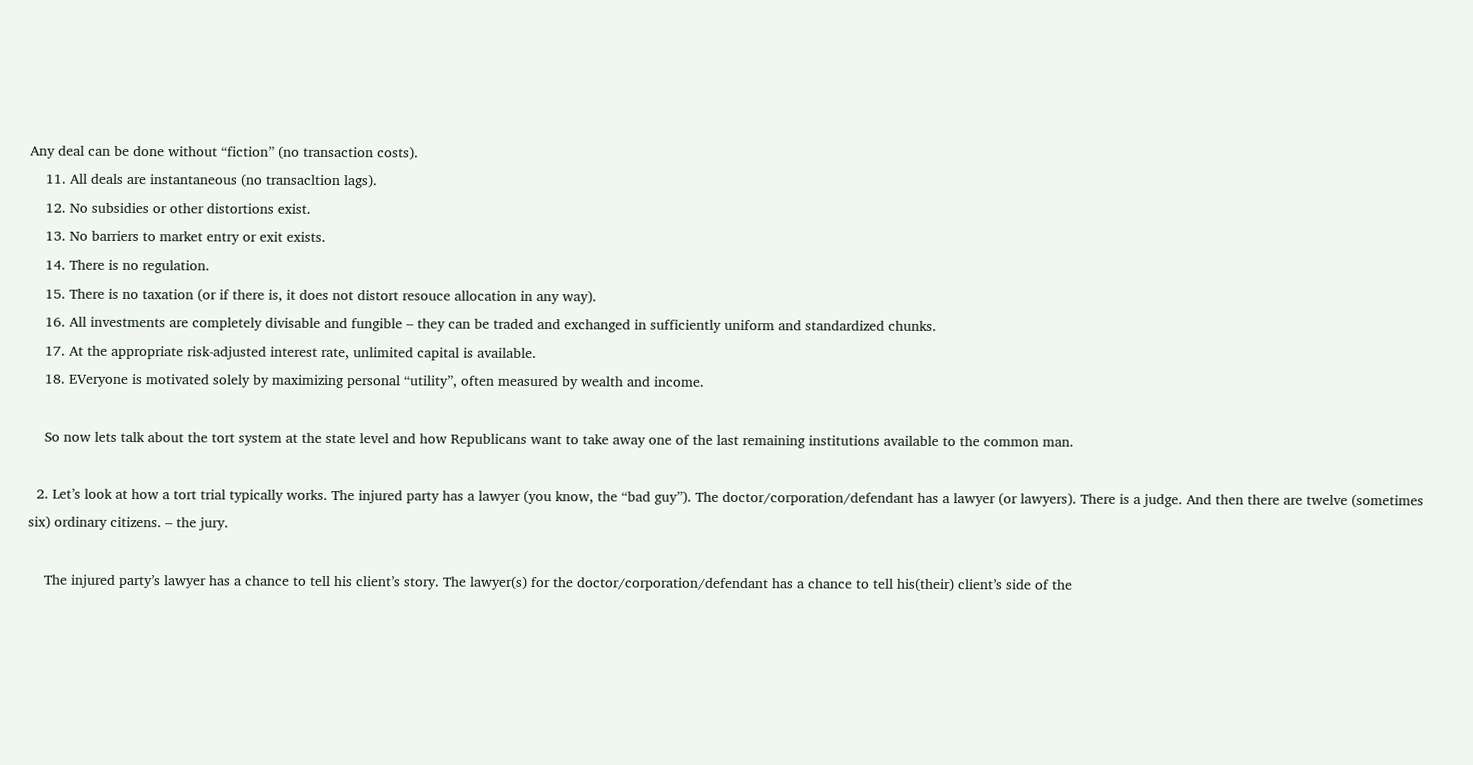Any deal can be done without “fiction” (no transaction costs).
    11. All deals are instantaneous (no transacltion lags).
    12. No subsidies or other distortions exist.
    13. No barriers to market entry or exit exists.
    14. There is no regulation.
    15. There is no taxation (or if there is, it does not distort resouce allocation in any way).
    16. All investments are completely divisable and fungible – they can be traded and exchanged in sufficiently uniform and standardized chunks.
    17. At the appropriate risk-adjusted interest rate, unlimited capital is available.
    18. EVeryone is motivated solely by maximizing personal “utility”, often measured by wealth and income.

    So now lets talk about the tort system at the state level and how Republicans want to take away one of the last remaining institutions available to the common man.

  2. Let’s look at how a tort trial typically works. The injured party has a lawyer (you know, the “bad guy”). The doctor/corporation/defendant has a lawyer (or lawyers). There is a judge. And then there are twelve (sometimes six) ordinary citizens. – the jury.

    The injured party’s lawyer has a chance to tell his client’s story. The lawyer(s) for the doctor/corporation/defendant has a chance to tell his(their) client’s side of the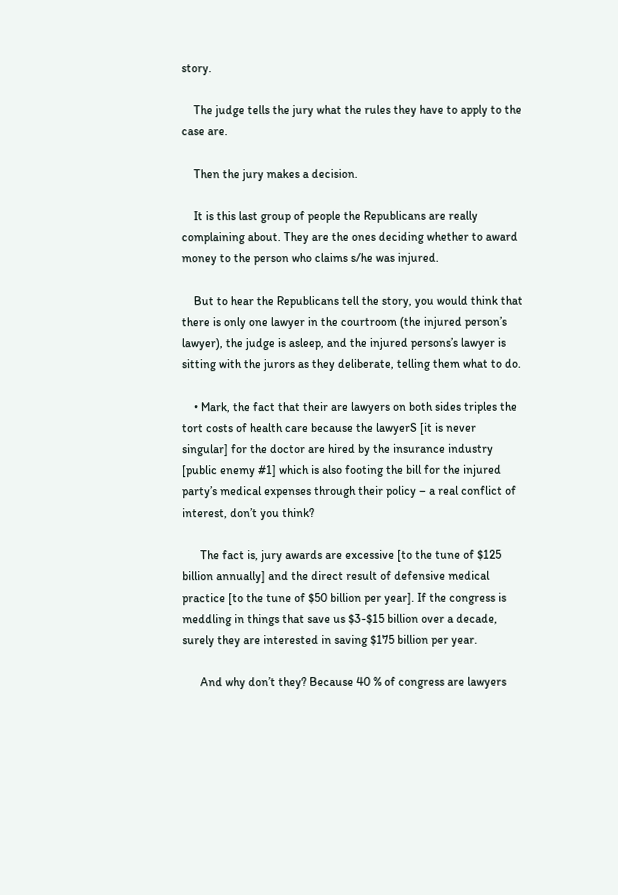story.

    The judge tells the jury what the rules they have to apply to the case are.

    Then the jury makes a decision.

    It is this last group of people the Republicans are really complaining about. They are the ones deciding whether to award money to the person who claims s/he was injured.

    But to hear the Republicans tell the story, you would think that there is only one lawyer in the courtroom (the injured person’s lawyer), the judge is asleep, and the injured persons’s lawyer is sitting with the jurors as they deliberate, telling them what to do.

    • Mark, the fact that their are lawyers on both sides triples the tort costs of health care because the lawyerS [it is never singular] for the doctor are hired by the insurance industry [public enemy #1] which is also footing the bill for the injured party’s medical expenses through their policy – a real conflict of interest, don’t you think?

      The fact is, jury awards are excessive [to the tune of $125 billion annually] and the direct result of defensive medical practice [to the tune of $50 billion per year]. If the congress is meddling in things that save us $3-$15 billion over a decade, surely they are interested in saving $175 billion per year.

      And why don’t they? Because 40 % of congress are lawyers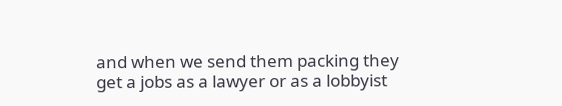and when we send them packing they get a jobs as a lawyer or as a lobbyist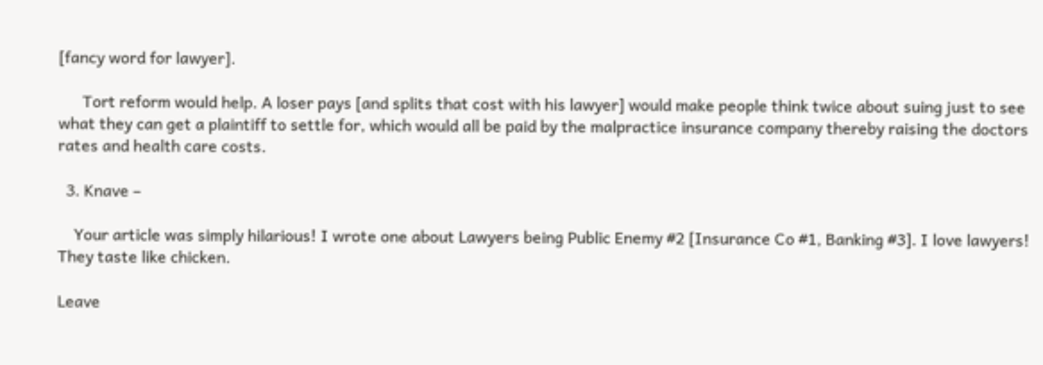[fancy word for lawyer].

      Tort reform would help. A loser pays [and splits that cost with his lawyer] would make people think twice about suing just to see what they can get a plaintiff to settle for, which would all be paid by the malpractice insurance company thereby raising the doctors rates and health care costs.

  3. Knave –

    Your article was simply hilarious! I wrote one about Lawyers being Public Enemy #2 [Insurance Co #1, Banking #3]. I love lawyers! They taste like chicken.

Leave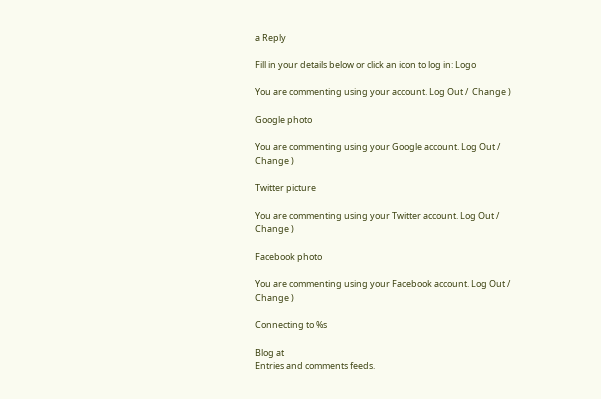a Reply

Fill in your details below or click an icon to log in: Logo

You are commenting using your account. Log Out /  Change )

Google photo

You are commenting using your Google account. Log Out /  Change )

Twitter picture

You are commenting using your Twitter account. Log Out /  Change )

Facebook photo

You are commenting using your Facebook account. Log Out /  Change )

Connecting to %s

Blog at
Entries and comments feeds.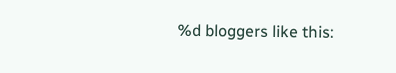%d bloggers like this: